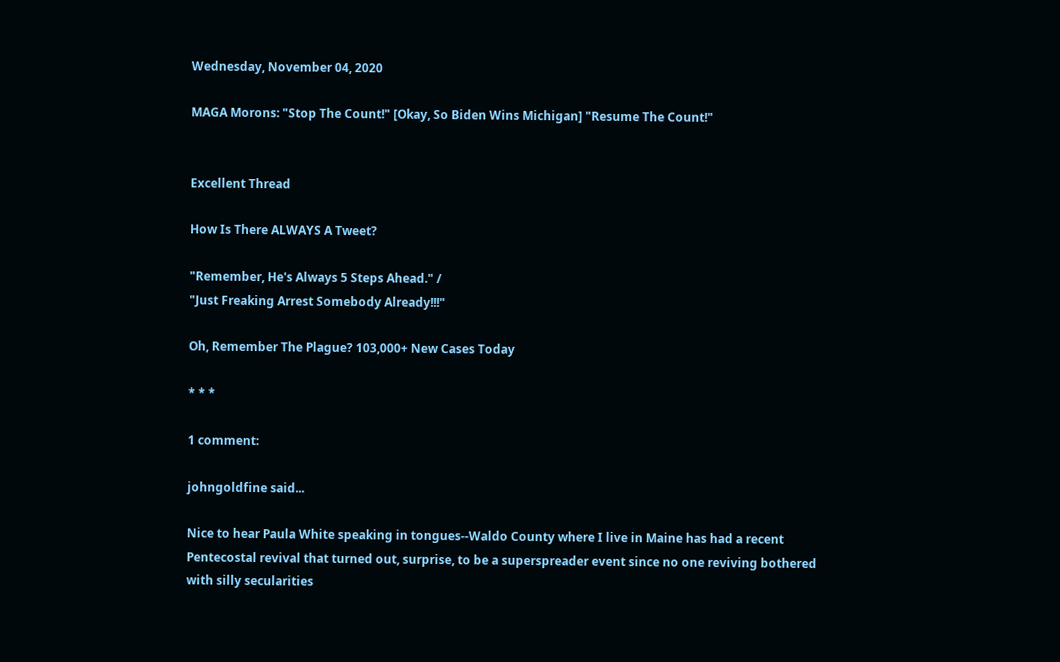Wednesday, November 04, 2020

MAGA Morons: "Stop The Count!" [Okay, So Biden Wins Michigan] "Resume The Count!"


Excellent Thread

How Is There ALWAYS A Tweet?

"Remember, He's Always 5 Steps Ahead." /
"Just Freaking Arrest Somebody Already!!!"

Oh, Remember The Plague? 103,000+ New Cases Today

* * *

1 comment:

johngoldfine said...

Nice to hear Paula White speaking in tongues--Waldo County where I live in Maine has had a recent Pentecostal revival that turned out, surprise, to be a superspreader event since no one reviving bothered with silly secularities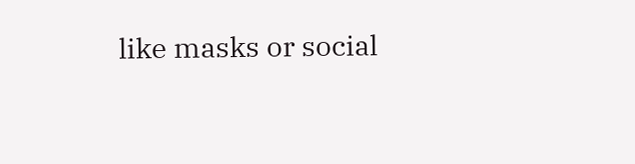like masks or social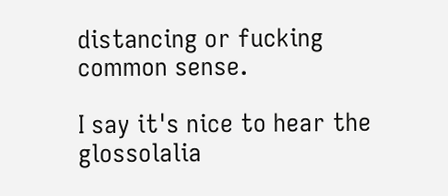distancing or fucking common sense.

I say it's nice to hear the glossolalia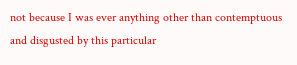not because I was ever anything other than contemptuous and disgusted by this particular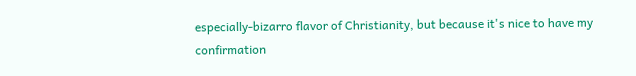especially-bizarro flavor of Christianity, but because it's nice to have my confirmation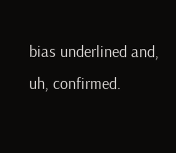bias underlined and, uh, confirmed.